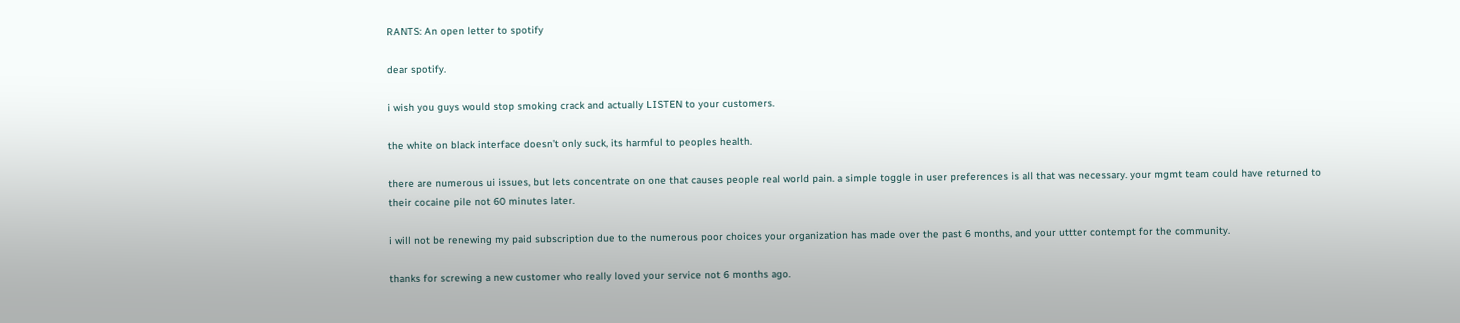RANTS: An open letter to spotify

dear spotify.

i wish you guys would stop smoking crack and actually LISTEN to your customers.

the white on black interface doesn’t only suck, its harmful to peoples health.

there are numerous ui issues, but lets concentrate on one that causes people real world pain. a simple toggle in user preferences is all that was necessary. your mgmt team could have returned to their cocaine pile not 60 minutes later.

i will not be renewing my paid subscription due to the numerous poor choices your organization has made over the past 6 months, and your uttter contempt for the community.

thanks for screwing a new customer who really loved your service not 6 months ago.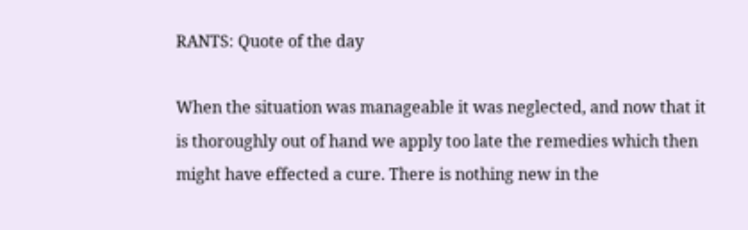RANTS: Quote of the day

When the situation was manageable it was neglected, and now that it is thoroughly out of hand we apply too late the remedies which then might have effected a cure. There is nothing new in the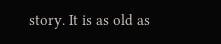story. It is as old as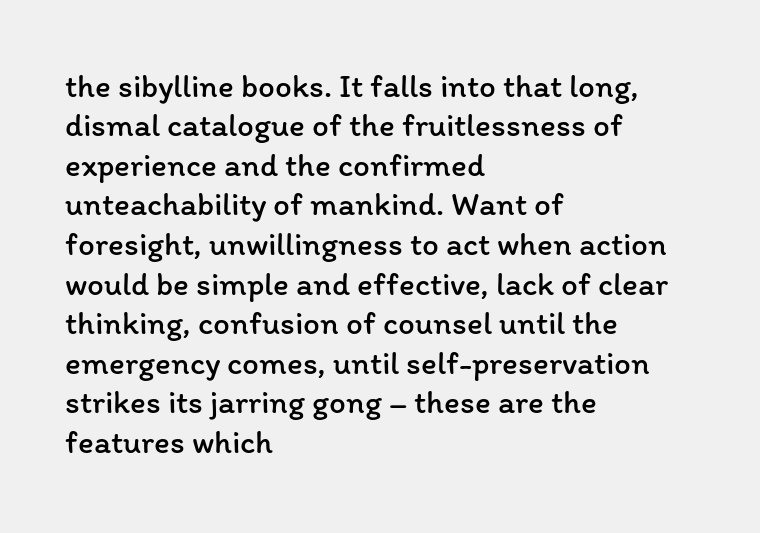the sibylline books. It falls into that long, dismal catalogue of the fruitlessness of experience and the confirmed unteachability of mankind. Want of foresight, unwillingness to act when action would be simple and effective, lack of clear thinking, confusion of counsel until the emergency comes, until self-preservation strikes its jarring gong – these are the features which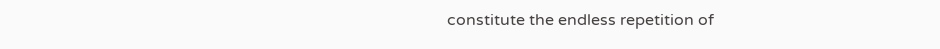constitute the endless repetition of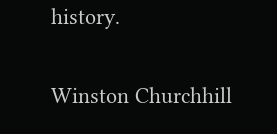history.

Winston Churchhill